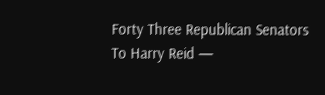Forty Three Republican Senators To Harry Reid —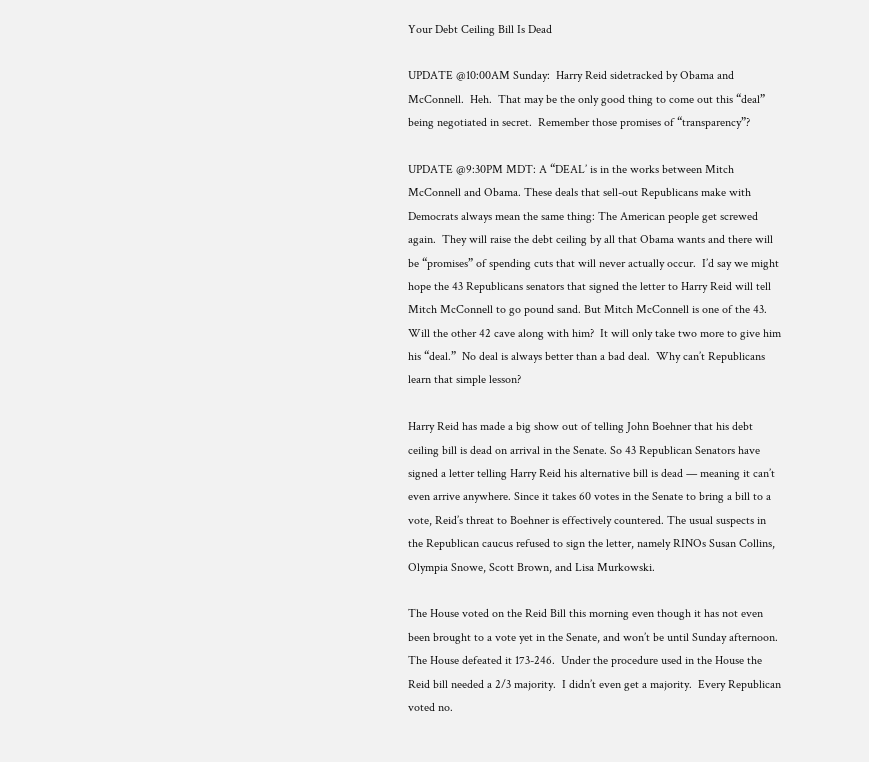Your Debt Ceiling Bill Is Dead

UPDATE @10:00AM Sunday:  Harry Reid sidetracked by Obama and McConnell.  Heh.  That may be the only good thing to come out this “deal” being negotiated in secret.  Remember those promises of “transparency”?

UPDATE @9:30PM MDT: A “DEAL’ is in the works between Mitch McConnell and Obama. These deals that sell-out Republicans make with Democrats always mean the same thing: The American people get screwed again.  They will raise the debt ceiling by all that Obama wants and there will be “promises” of spending cuts that will never actually occur.  I’d say we might hope the 43 Republicans senators that signed the letter to Harry Reid will tell Mitch McConnell to go pound sand. But Mitch McConnell is one of the 43.  Will the other 42 cave along with him?  It will only take two more to give him his “deal.”  No deal is always better than a bad deal.  Why can’t Republicans learn that simple lesson?

Harry Reid has made a big show out of telling John Boehner that his debt ceiling bill is dead on arrival in the Senate. So 43 Republican Senators have signed a letter telling Harry Reid his alternative bill is dead — meaning it can’t even arrive anywhere. Since it takes 60 votes in the Senate to bring a bill to a vote, Reid’s threat to Boehner is effectively countered. The usual suspects in the Republican caucus refused to sign the letter, namely RINOs Susan Collins, Olympia Snowe, Scott Brown, and Lisa Murkowski.

The House voted on the Reid Bill this morning even though it has not even been brought to a vote yet in the Senate, and won’t be until Sunday afternoon.  The House defeated it 173-246.  Under the procedure used in the House the Reid bill needed a 2/3 majority.  I didn’t even get a majority.  Every Republican voted no.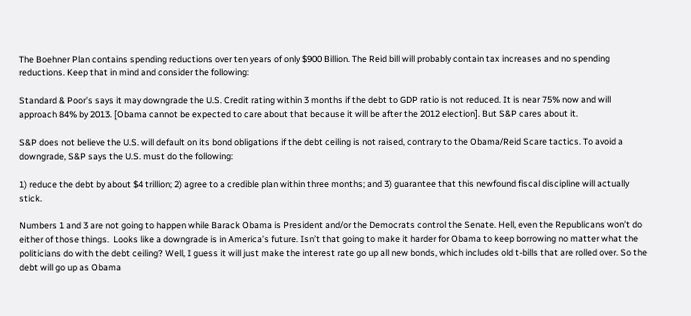The Boehner Plan contains spending reductions over ten years of only $900 Billion. The Reid bill will probably contain tax increases and no spending reductions. Keep that in mind and consider the following:

Standard & Poor’s says it may downgrade the U.S. Credit rating within 3 months if the debt to GDP ratio is not reduced. It is near 75% now and will approach 84% by 2013. [Obama cannot be expected to care about that because it will be after the 2012 election]. But S&P cares about it.

S&P does not believe the U.S. will default on its bond obligations if the debt ceiling is not raised, contrary to the Obama/Reid Scare tactics. To avoid a downgrade, S&P says the U.S. must do the following:

1) reduce the debt by about $4 trillion; 2) agree to a credible plan within three months; and 3) guarantee that this newfound fiscal discipline will actually stick.

Numbers 1 and 3 are not going to happen while Barack Obama is President and/or the Democrats control the Senate. Hell, even the Republicans won’t do either of those things.  Looks like a downgrade is in America’s future. Isn’t that going to make it harder for Obama to keep borrowing no matter what the politicians do with the debt ceiling? Well, I guess it will just make the interest rate go up all new bonds, which includes old t-bills that are rolled over. So the debt will go up as Obama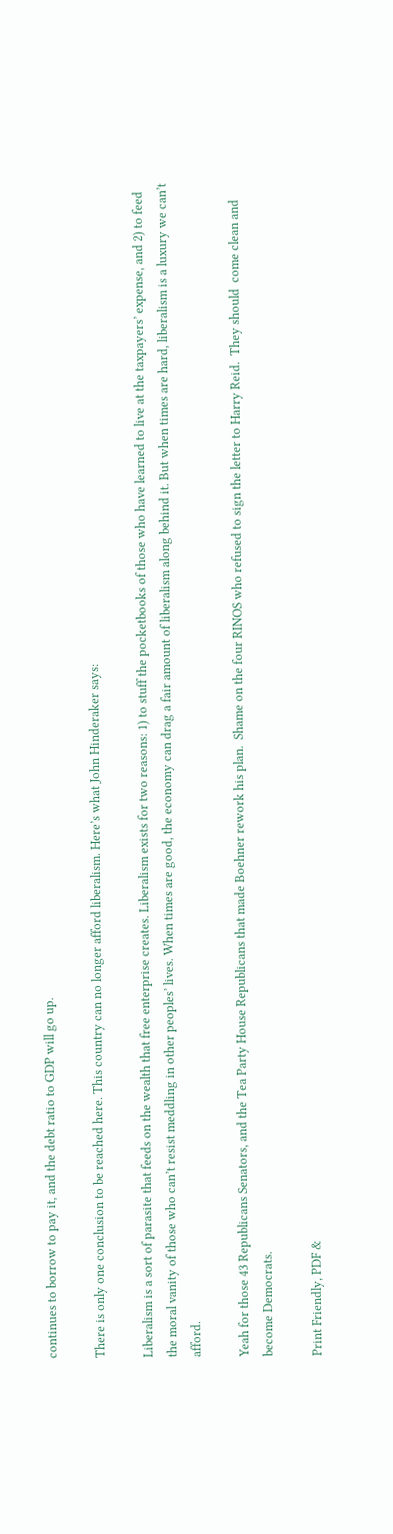continues to borrow to pay it, and the debt ratio to GDP will go up.

There is only one conclusion to be reached here. This country can no longer afford liberalism. Here’s what John Hinderaker says:

Liberalism is a sort of parasite that feeds on the wealth that free enterprise creates. Liberalism exists for two reasons: 1) to stuff the pocketbooks of those who have learned to live at the taxpayers’ expense, and 2) to feed the moral vanity of those who can’t resist meddling in other peoples’ lives. When times are good, the economy can drag a fair amount of liberalism along behind it. But when times are hard, liberalism is a luxury we can’t afford.

Yeah for those 43 Republicans Senators, and the Tea Party House Republicans that made Boehner rework his plan.  Shame on the four RINOS who refused to sign the letter to Harry Reid.  They should  come clean and become Democrats.

Print Friendly, PDF &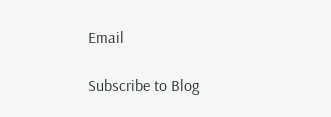Email

Subscribe to Blog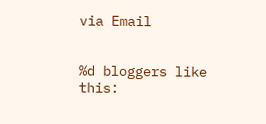via Email


%d bloggers like this: